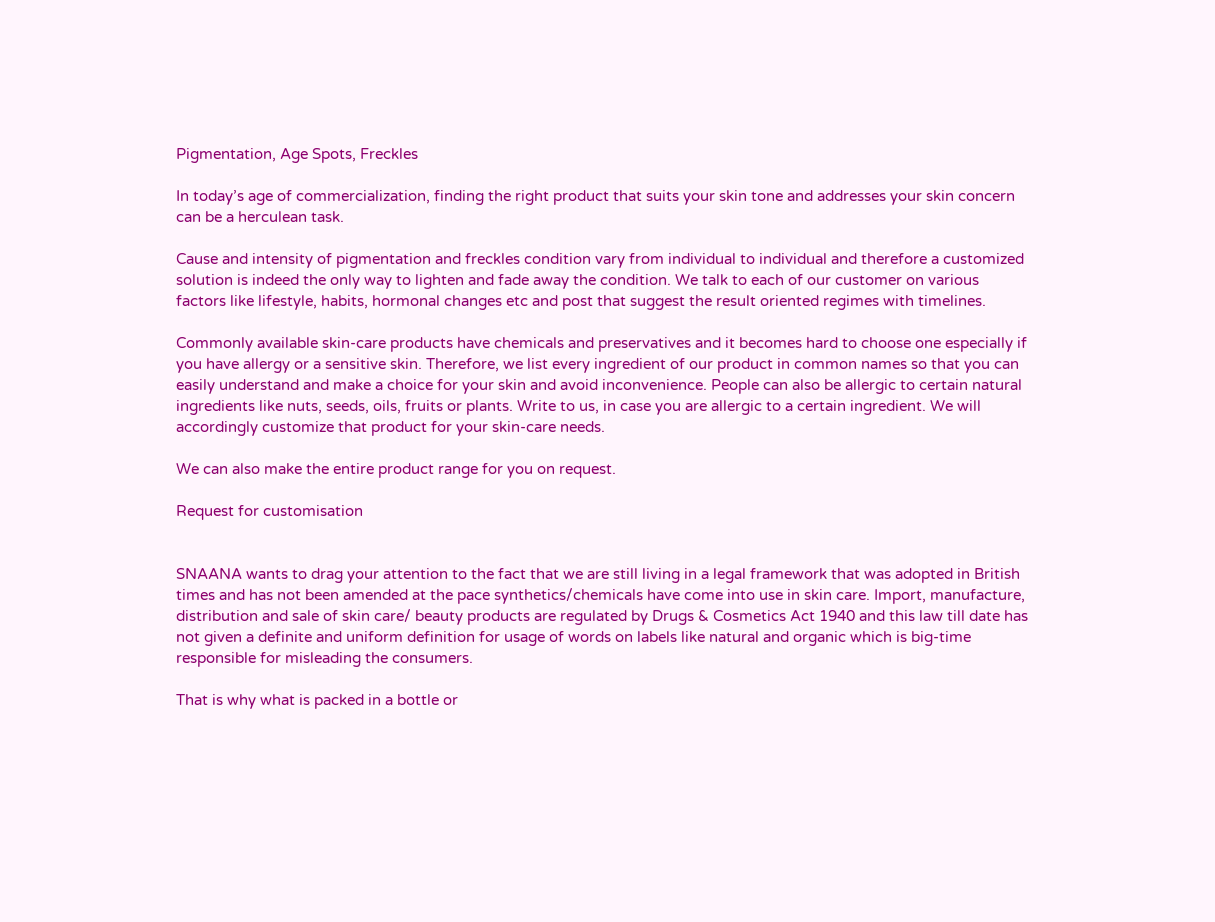Pigmentation, Age Spots, Freckles

In today’s age of commercialization, finding the right product that suits your skin tone and addresses your skin concern can be a herculean task.

Cause and intensity of pigmentation and freckles condition vary from individual to individual and therefore a customized solution is indeed the only way to lighten and fade away the condition. We talk to each of our customer on various factors like lifestyle, habits, hormonal changes etc and post that suggest the result oriented regimes with timelines.

Commonly available skin-care products have chemicals and preservatives and it becomes hard to choose one especially if you have allergy or a sensitive skin. Therefore, we list every ingredient of our product in common names so that you can easily understand and make a choice for your skin and avoid inconvenience. People can also be allergic to certain natural ingredients like nuts, seeds, oils, fruits or plants. Write to us, in case you are allergic to a certain ingredient. We will accordingly customize that product for your skin-care needs.

We can also make the entire product range for you on request.

Request for customisation


SNAANA wants to drag your attention to the fact that we are still living in a legal framework that was adopted in British times and has not been amended at the pace synthetics/chemicals have come into use in skin care. Import, manufacture, distribution and sale of skin care/ beauty products are regulated by Drugs & Cosmetics Act 1940 and this law till date has not given a definite and uniform definition for usage of words on labels like natural and organic which is big-time responsible for misleading the consumers.

That is why what is packed in a bottle or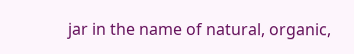jar in the name of natural, organic,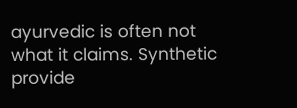ayurvedic is often not what it claims. Synthetic provide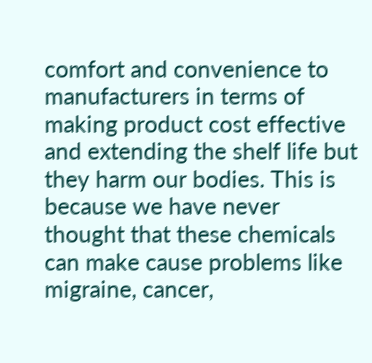comfort and convenience to manufacturers in terms of making product cost effective and extending the shelf life but they harm our bodies. This is because we have never thought that these chemicals can make cause problems like migraine, cancer,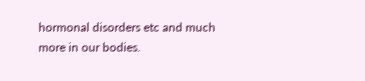hormonal disorders etc and much more in our bodies.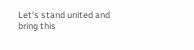Let's stand united and bring this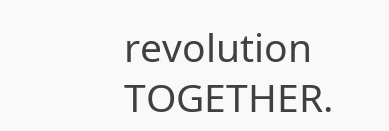revolution TOGETHER.